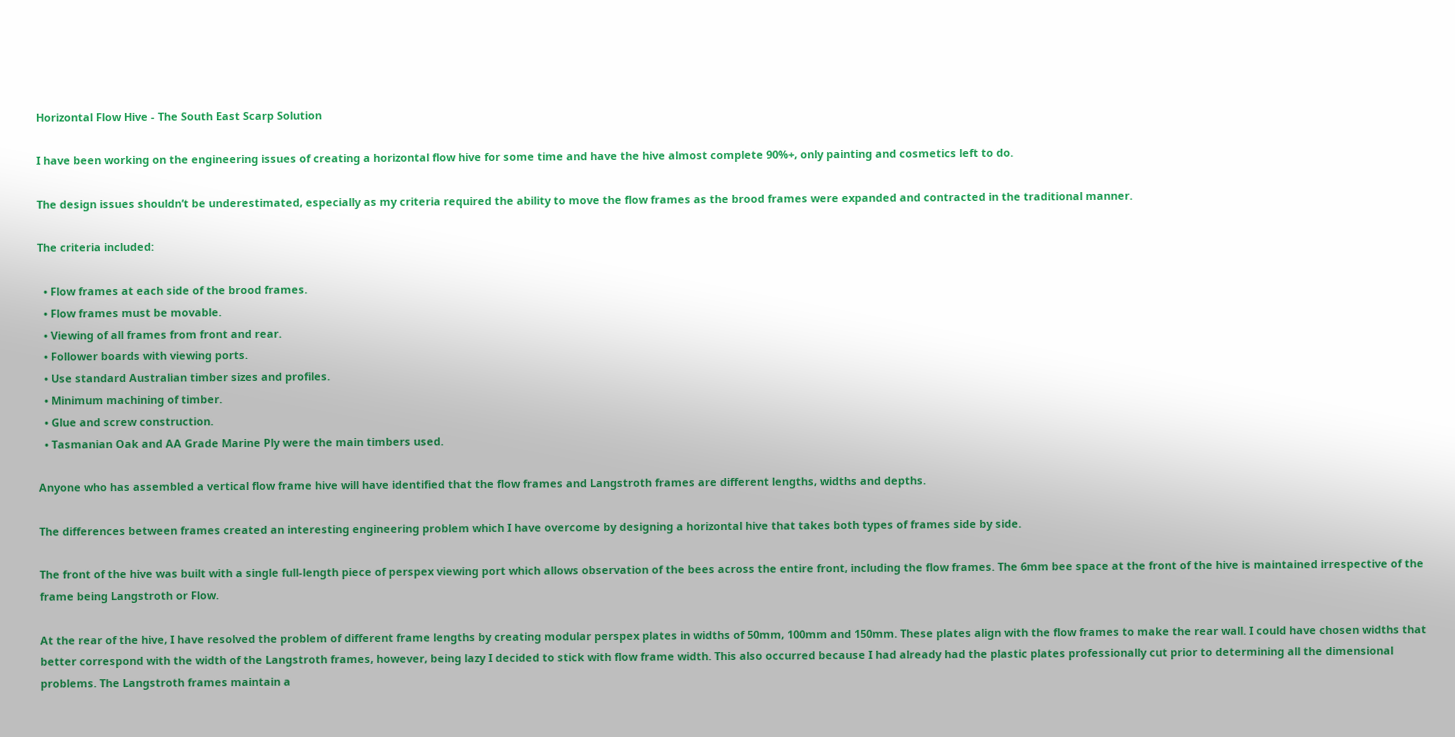Horizontal Flow Hive - The South East Scarp Solution

I have been working on the engineering issues of creating a horizontal flow hive for some time and have the hive almost complete 90%+, only painting and cosmetics left to do.

The design issues shouldn’t be underestimated, especially as my criteria required the ability to move the flow frames as the brood frames were expanded and contracted in the traditional manner.

The criteria included:

  • Flow frames at each side of the brood frames.
  • Flow frames must be movable.
  • Viewing of all frames from front and rear.
  • Follower boards with viewing ports.
  • Use standard Australian timber sizes and profiles.
  • Minimum machining of timber.
  • Glue and screw construction.
  • Tasmanian Oak and AA Grade Marine Ply were the main timbers used.

Anyone who has assembled a vertical flow frame hive will have identified that the flow frames and Langstroth frames are different lengths, widths and depths.

The differences between frames created an interesting engineering problem which I have overcome by designing a horizontal hive that takes both types of frames side by side.

The front of the hive was built with a single full-length piece of perspex viewing port which allows observation of the bees across the entire front, including the flow frames. The 6mm bee space at the front of the hive is maintained irrespective of the frame being Langstroth or Flow.

At the rear of the hive, I have resolved the problem of different frame lengths by creating modular perspex plates in widths of 50mm, 100mm and 150mm. These plates align with the flow frames to make the rear wall. I could have chosen widths that better correspond with the width of the Langstroth frames, however, being lazy I decided to stick with flow frame width. This also occurred because I had already had the plastic plates professionally cut prior to determining all the dimensional problems. The Langstroth frames maintain a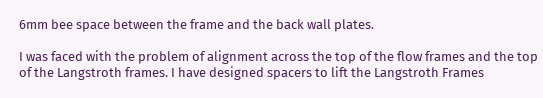6mm bee space between the frame and the back wall plates.

I was faced with the problem of alignment across the top of the flow frames and the top of the Langstroth frames. I have designed spacers to lift the Langstroth Frames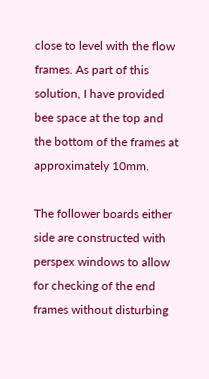close to level with the flow frames. As part of this solution, I have provided bee space at the top and the bottom of the frames at approximately 10mm.

The follower boards either side are constructed with perspex windows to allow for checking of the end frames without disturbing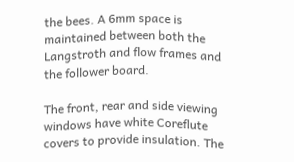the bees. A 6mm space is maintained between both the Langstroth and flow frames and the follower board.

The front, rear and side viewing windows have white Coreflute covers to provide insulation. The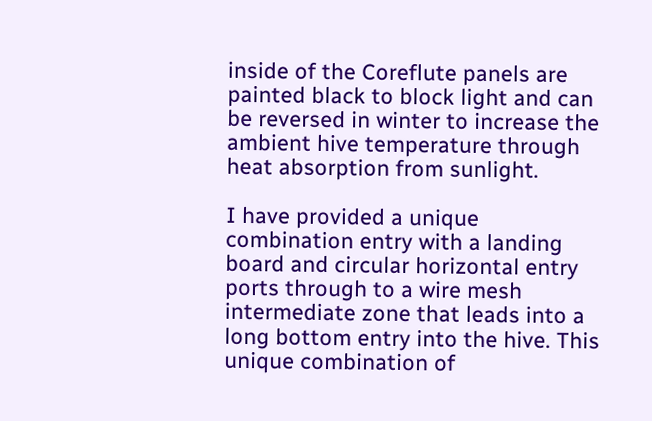inside of the Coreflute panels are painted black to block light and can be reversed in winter to increase the ambient hive temperature through heat absorption from sunlight.

I have provided a unique combination entry with a landing board and circular horizontal entry ports through to a wire mesh intermediate zone that leads into a long bottom entry into the hive. This unique combination of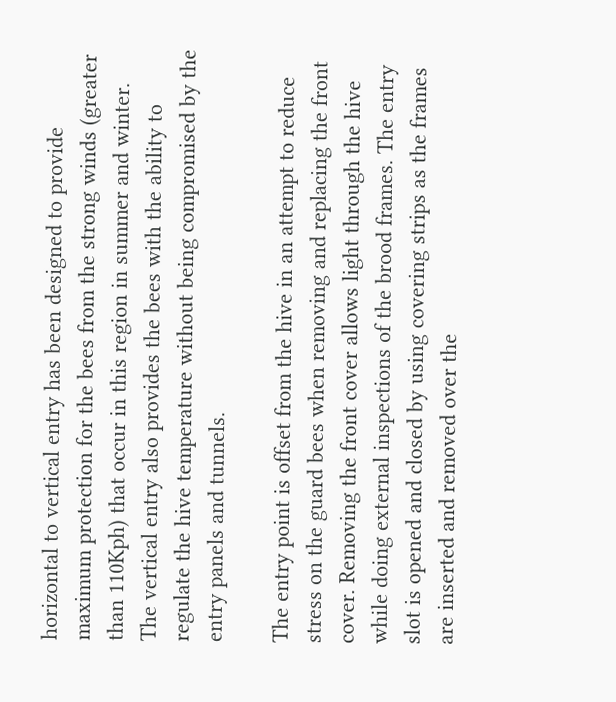horizontal to vertical entry has been designed to provide maximum protection for the bees from the strong winds (greater than 110Kph) that occur in this region in summer and winter. The vertical entry also provides the bees with the ability to regulate the hive temperature without being compromised by the entry panels and tunnels.

The entry point is offset from the hive in an attempt to reduce stress on the guard bees when removing and replacing the front cover. Removing the front cover allows light through the hive while doing external inspections of the brood frames. The entry slot is opened and closed by using covering strips as the frames are inserted and removed over the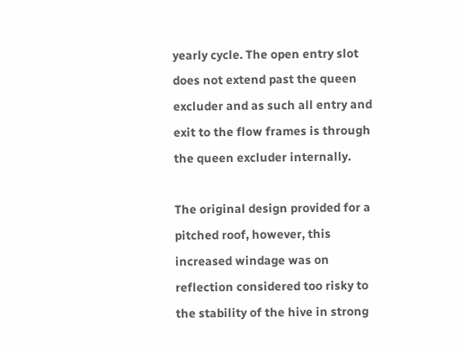yearly cycle. The open entry slot does not extend past the queen excluder and as such all entry and exit to the flow frames is through the queen excluder internally.

The original design provided for a pitched roof, however, this increased windage was on reflection considered too risky to the stability of the hive in strong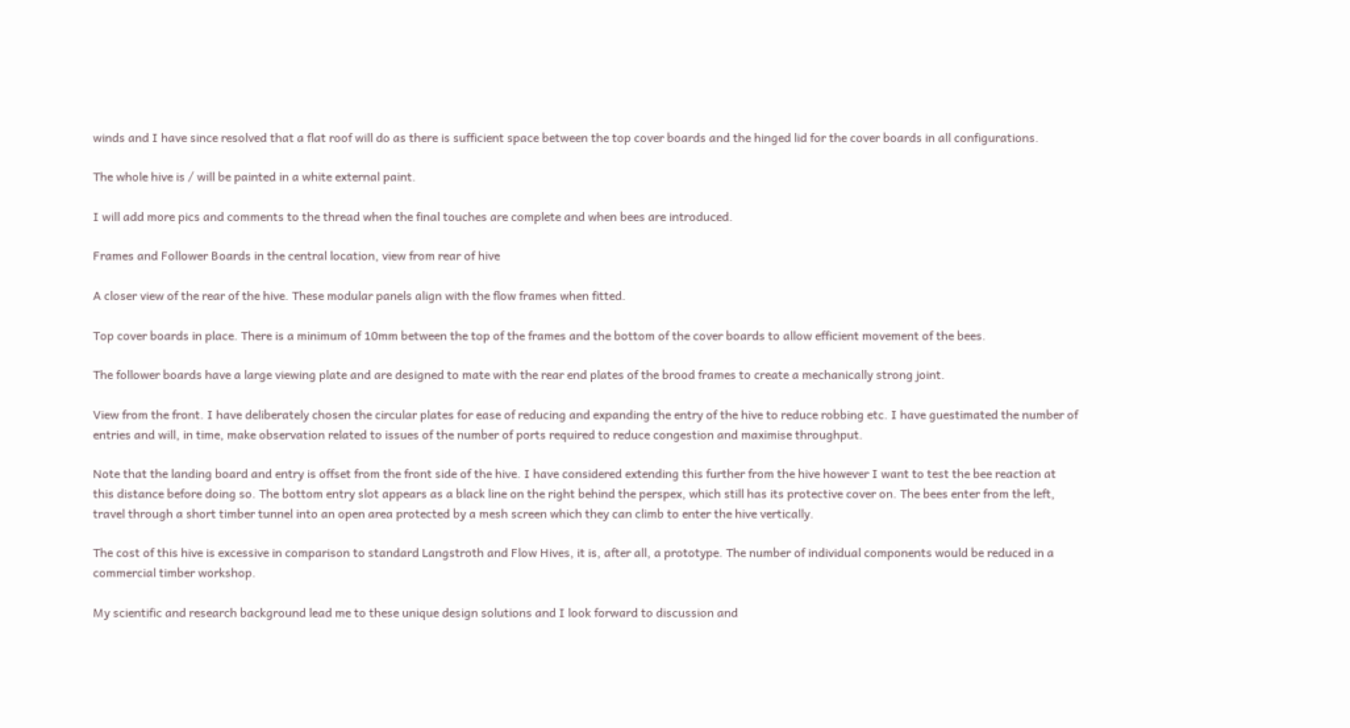winds and I have since resolved that a flat roof will do as there is sufficient space between the top cover boards and the hinged lid for the cover boards in all configurations.

The whole hive is / will be painted in a white external paint.

I will add more pics and comments to the thread when the final touches are complete and when bees are introduced.

Frames and Follower Boards in the central location, view from rear of hive

A closer view of the rear of the hive. These modular panels align with the flow frames when fitted.

Top cover boards in place. There is a minimum of 10mm between the top of the frames and the bottom of the cover boards to allow efficient movement of the bees.

The follower boards have a large viewing plate and are designed to mate with the rear end plates of the brood frames to create a mechanically strong joint.

View from the front. I have deliberately chosen the circular plates for ease of reducing and expanding the entry of the hive to reduce robbing etc. I have guestimated the number of entries and will, in time, make observation related to issues of the number of ports required to reduce congestion and maximise throughput.

Note that the landing board and entry is offset from the front side of the hive. I have considered extending this further from the hive however I want to test the bee reaction at this distance before doing so. The bottom entry slot appears as a black line on the right behind the perspex, which still has its protective cover on. The bees enter from the left, travel through a short timber tunnel into an open area protected by a mesh screen which they can climb to enter the hive vertically.

The cost of this hive is excessive in comparison to standard Langstroth and Flow Hives, it is, after all, a prototype. The number of individual components would be reduced in a commercial timber workshop.

My scientific and research background lead me to these unique design solutions and I look forward to discussion and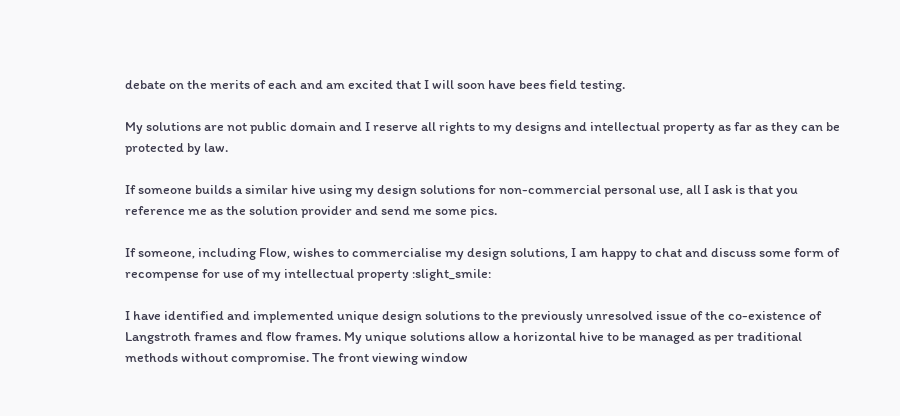debate on the merits of each and am excited that I will soon have bees field testing.

My solutions are not public domain and I reserve all rights to my designs and intellectual property as far as they can be protected by law.

If someone builds a similar hive using my design solutions for non-commercial personal use, all I ask is that you reference me as the solution provider and send me some pics.

If someone, including Flow, wishes to commercialise my design solutions, I am happy to chat and discuss some form of recompense for use of my intellectual property :slight_smile:

I have identified and implemented unique design solutions to the previously unresolved issue of the co-existence of Langstroth frames and flow frames. My unique solutions allow a horizontal hive to be managed as per traditional methods without compromise. The front viewing window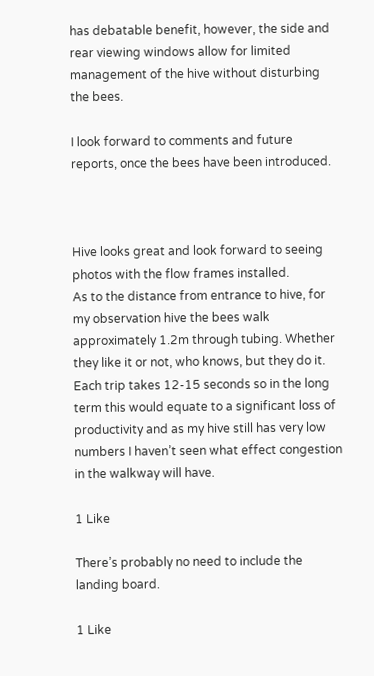has debatable benefit, however, the side and rear viewing windows allow for limited management of the hive without disturbing the bees.

I look forward to comments and future reports, once the bees have been introduced.



Hive looks great and look forward to seeing photos with the flow frames installed.
As to the distance from entrance to hive, for my observation hive the bees walk approximately 1.2m through tubing. Whether they like it or not, who knows, but they do it. Each trip takes 12-15 seconds so in the long term this would equate to a significant loss of productivity and as my hive still has very low numbers I haven’t seen what effect congestion in the walkway will have.

1 Like

There’s probably no need to include the landing board.

1 Like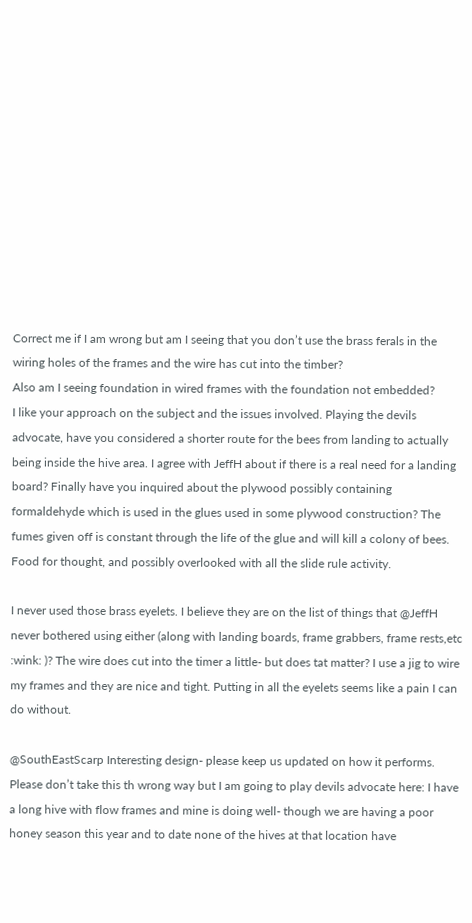Correct me if I am wrong but am I seeing that you don’t use the brass ferals in the wiring holes of the frames and the wire has cut into the timber?
Also am I seeing foundation in wired frames with the foundation not embedded?
I like your approach on the subject and the issues involved. Playing the devils advocate, have you considered a shorter route for the bees from landing to actually being inside the hive area. I agree with JeffH about if there is a real need for a landing board? Finally have you inquired about the plywood possibly containing formaldehyde which is used in the glues used in some plywood construction? The fumes given off is constant through the life of the glue and will kill a colony of bees.
Food for thought, and possibly overlooked with all the slide rule activity.

I never used those brass eyelets. I believe they are on the list of things that @JeffH never bothered using either (along with landing boards, frame grabbers, frame rests,etc :wink: )? The wire does cut into the timer a little- but does tat matter? I use a jig to wire my frames and they are nice and tight. Putting in all the eyelets seems like a pain I can do without.

@SouthEastScarp Interesting design- please keep us updated on how it performs. Please don’t take this th wrong way but I am going to play devils advocate here: I have a long hive with flow frames and mine is doing well- though we are having a poor honey season this year and to date none of the hives at that location have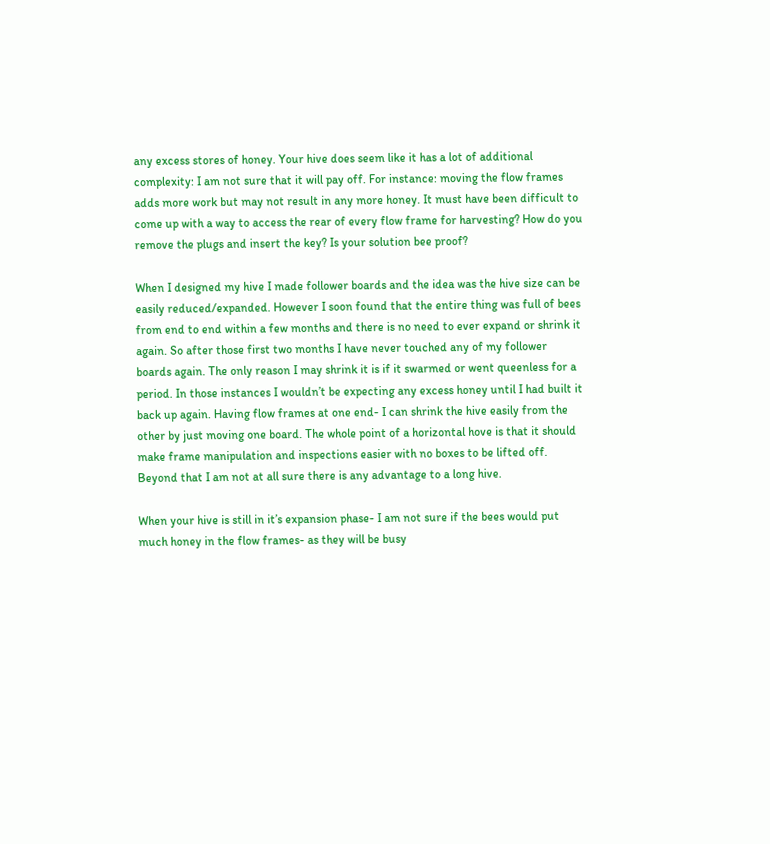any excess stores of honey. Your hive does seem like it has a lot of additional complexity: I am not sure that it will pay off. For instance: moving the flow frames adds more work but may not result in any more honey. It must have been difficult to come up with a way to access the rear of every flow frame for harvesting? How do you remove the plugs and insert the key? Is your solution bee proof?

When I designed my hive I made follower boards and the idea was the hive size can be easily reduced/expanded. However I soon found that the entire thing was full of bees from end to end within a few months and there is no need to ever expand or shrink it again. So after those first two months I have never touched any of my follower boards again. The only reason I may shrink it is if it swarmed or went queenless for a period. In those instances I wouldn’t be expecting any excess honey until I had built it back up again. Having flow frames at one end- I can shrink the hive easily from the other by just moving one board. The whole point of a horizontal hove is that it should make frame manipulation and inspections easier with no boxes to be lifted off. Beyond that I am not at all sure there is any advantage to a long hive.

When your hive is still in it’s expansion phase- I am not sure if the bees would put much honey in the flow frames- as they will be busy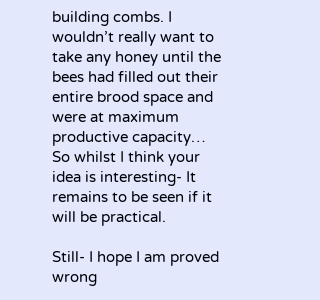building combs. I wouldn’t really want to take any honey until the bees had filled out their entire brood space and were at maximum productive capacity… So whilst I think your idea is interesting- It remains to be seen if it will be practical.

Still- I hope I am proved wrong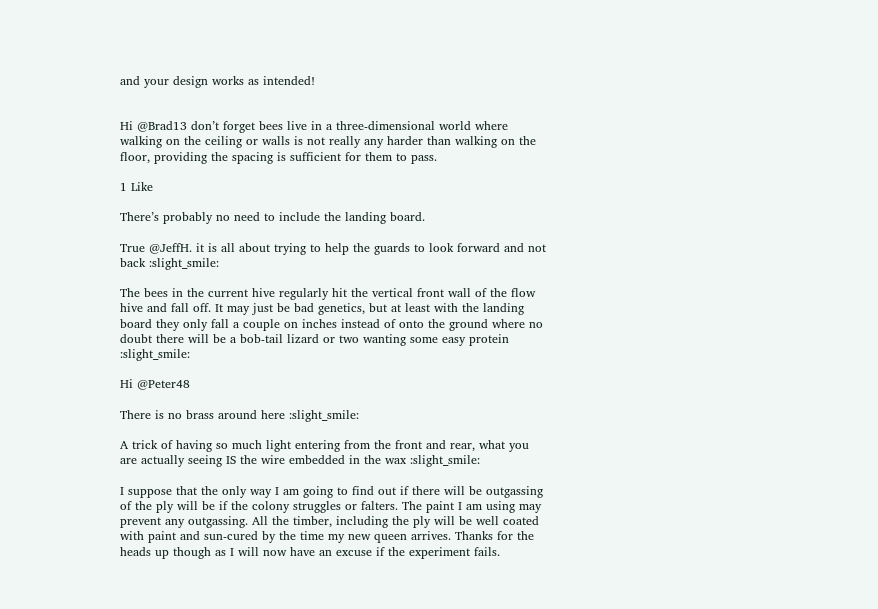and your design works as intended!


Hi @Brad13 don’t forget bees live in a three-dimensional world where walking on the ceiling or walls is not really any harder than walking on the floor, providing the spacing is sufficient for them to pass.

1 Like

There’s probably no need to include the landing board.

True @JeffH. it is all about trying to help the guards to look forward and not back :slight_smile:

The bees in the current hive regularly hit the vertical front wall of the flow hive and fall off. It may just be bad genetics, but at least with the landing board they only fall a couple on inches instead of onto the ground where no doubt there will be a bob-tail lizard or two wanting some easy protein :slight_smile:

Hi @Peter48

There is no brass around here :slight_smile:

A trick of having so much light entering from the front and rear, what you are actually seeing IS the wire embedded in the wax :slight_smile:

I suppose that the only way I am going to find out if there will be outgassing of the ply will be if the colony struggles or falters. The paint I am using may prevent any outgassing. All the timber, including the ply will be well coated with paint and sun-cured by the time my new queen arrives. Thanks for the heads up though as I will now have an excuse if the experiment fails.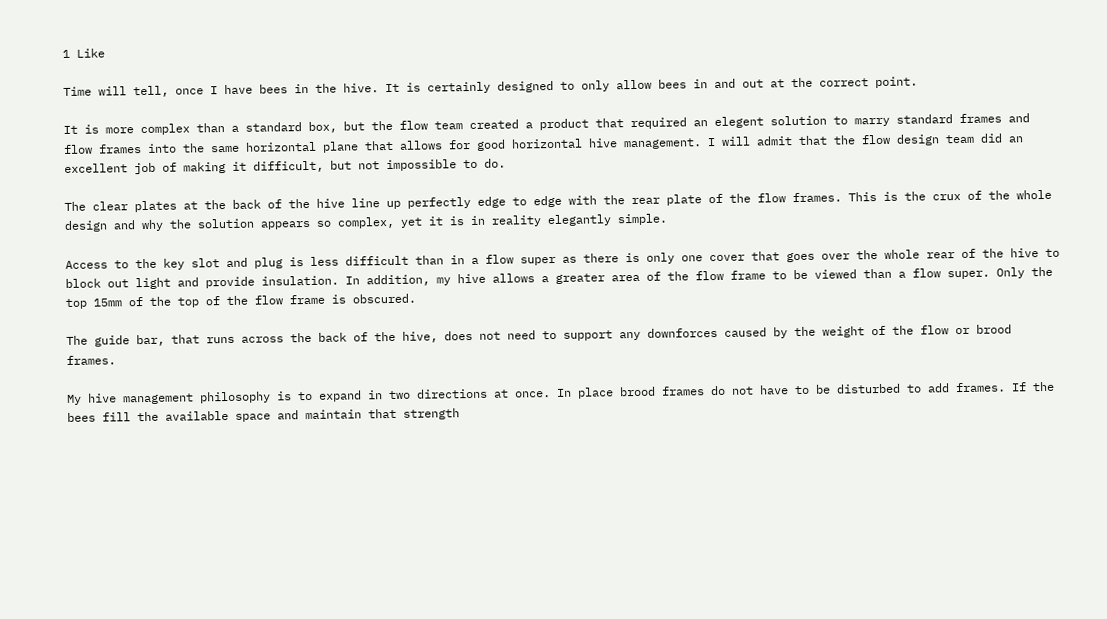1 Like

Time will tell, once I have bees in the hive. It is certainly designed to only allow bees in and out at the correct point.

It is more complex than a standard box, but the flow team created a product that required an elegent solution to marry standard frames and flow frames into the same horizontal plane that allows for good horizontal hive management. I will admit that the flow design team did an excellent job of making it difficult, but not impossible to do.

The clear plates at the back of the hive line up perfectly edge to edge with the rear plate of the flow frames. This is the crux of the whole design and why the solution appears so complex, yet it is in reality elegantly simple.

Access to the key slot and plug is less difficult than in a flow super as there is only one cover that goes over the whole rear of the hive to block out light and provide insulation. In addition, my hive allows a greater area of the flow frame to be viewed than a flow super. Only the top 15mm of the top of the flow frame is obscured.

The guide bar, that runs across the back of the hive, does not need to support any downforces caused by the weight of the flow or brood frames.

My hive management philosophy is to expand in two directions at once. In place brood frames do not have to be disturbed to add frames. If the bees fill the available space and maintain that strength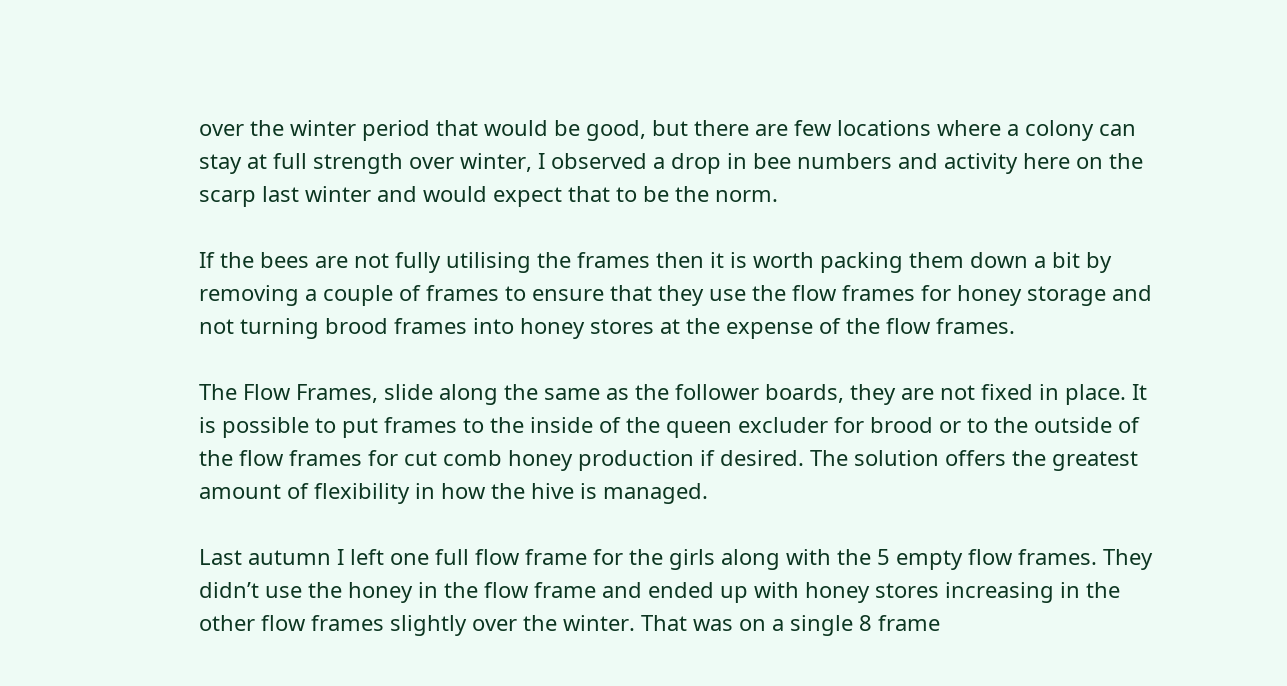over the winter period that would be good, but there are few locations where a colony can stay at full strength over winter, I observed a drop in bee numbers and activity here on the scarp last winter and would expect that to be the norm.

If the bees are not fully utilising the frames then it is worth packing them down a bit by removing a couple of frames to ensure that they use the flow frames for honey storage and not turning brood frames into honey stores at the expense of the flow frames.

The Flow Frames, slide along the same as the follower boards, they are not fixed in place. It is possible to put frames to the inside of the queen excluder for brood or to the outside of the flow frames for cut comb honey production if desired. The solution offers the greatest amount of flexibility in how the hive is managed.

Last autumn I left one full flow frame for the girls along with the 5 empty flow frames. They didn’t use the honey in the flow frame and ended up with honey stores increasing in the other flow frames slightly over the winter. That was on a single 8 frame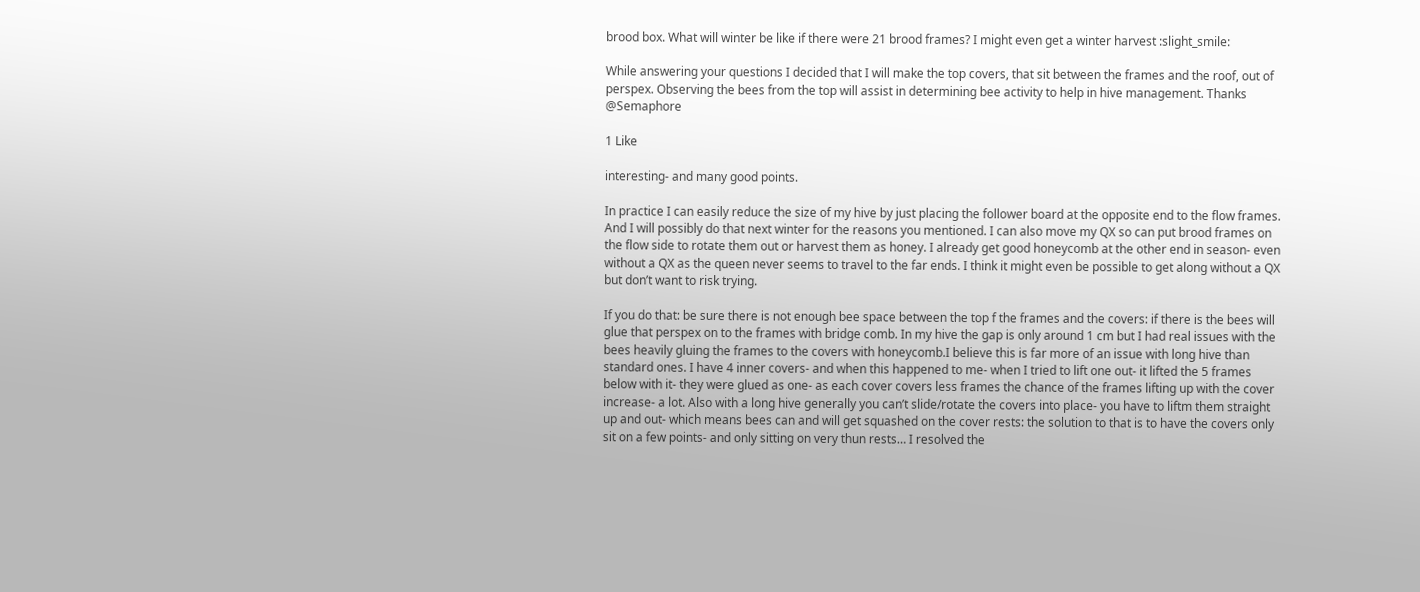brood box. What will winter be like if there were 21 brood frames? I might even get a winter harvest :slight_smile:

While answering your questions I decided that I will make the top covers, that sit between the frames and the roof, out of perspex. Observing the bees from the top will assist in determining bee activity to help in hive management. Thanks @Semaphore

1 Like

interesting- and many good points.

In practice I can easily reduce the size of my hive by just placing the follower board at the opposite end to the flow frames. And I will possibly do that next winter for the reasons you mentioned. I can also move my QX so can put brood frames on the flow side to rotate them out or harvest them as honey. I already get good honeycomb at the other end in season- even without a QX as the queen never seems to travel to the far ends. I think it might even be possible to get along without a QX but don’t want to risk trying.

If you do that: be sure there is not enough bee space between the top f the frames and the covers: if there is the bees will glue that perspex on to the frames with bridge comb. In my hive the gap is only around 1 cm but I had real issues with the bees heavily gluing the frames to the covers with honeycomb.I believe this is far more of an issue with long hive than standard ones. I have 4 inner covers- and when this happened to me- when I tried to lift one out- it lifted the 5 frames below with it- they were glued as one- as each cover covers less frames the chance of the frames lifting up with the cover increase- a lot. Also with a long hive generally you can’t slide/rotate the covers into place- you have to liftm them straight up and out- which means bees can and will get squashed on the cover rests: the solution to that is to have the covers only sit on a few points- and only sitting on very thun rests… I resolved the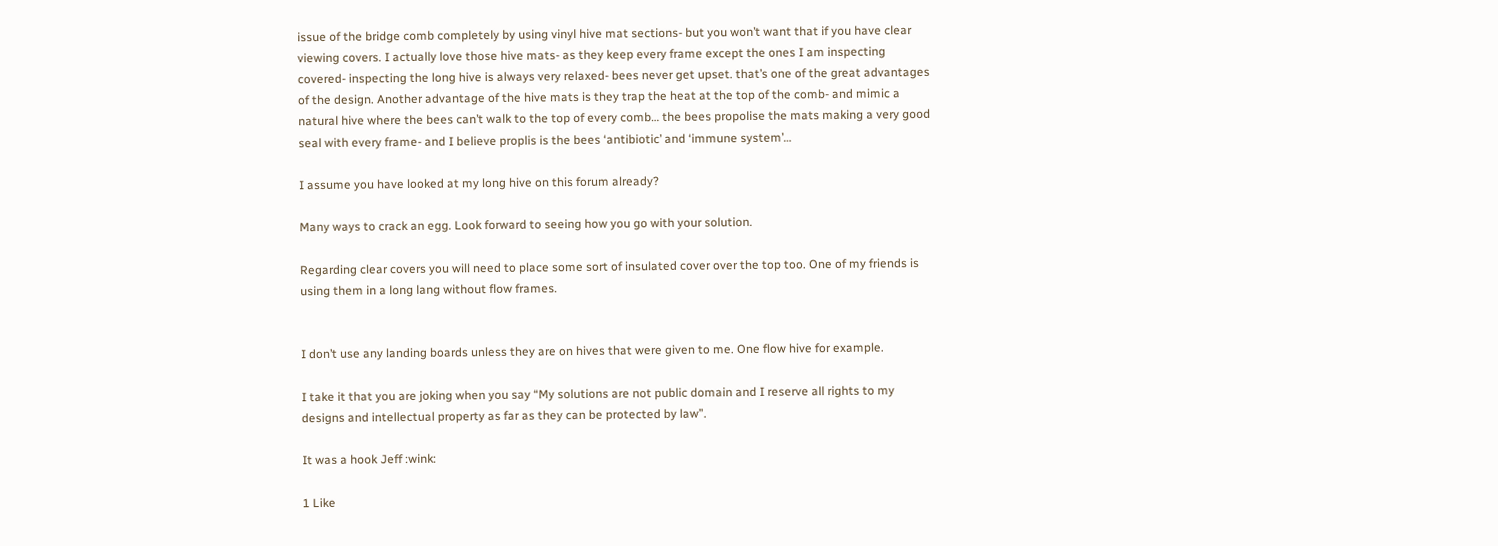issue of the bridge comb completely by using vinyl hive mat sections- but you won’t want that if you have clear viewing covers. I actually love those hive mats- as they keep every frame except the ones I am inspecting covered- inspecting the long hive is always very relaxed- bees never get upset. that’s one of the great advantages of the design. Another advantage of the hive mats is they trap the heat at the top of the comb- and mimic a natural hive where the bees can’t walk to the top of every comb… the bees propolise the mats making a very good seal with every frame- and I believe proplis is the bees ‘antibiotic’ and ‘immune system’…

I assume you have looked at my long hive on this forum already?

Many ways to crack an egg. Look forward to seeing how you go with your solution.

Regarding clear covers you will need to place some sort of insulated cover over the top too. One of my friends is using them in a long lang without flow frames.


I don’t use any landing boards unless they are on hives that were given to me. One flow hive for example.

I take it that you are joking when you say “My solutions are not public domain and I reserve all rights to my designs and intellectual property as far as they can be protected by law”.

It was a hook Jeff :wink:

1 Like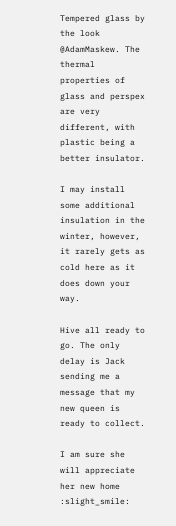Tempered glass by the look @AdamMaskew. The thermal properties of glass and perspex are very different, with plastic being a better insulator.

I may install some additional insulation in the winter, however, it rarely gets as cold here as it does down your way.

Hive all ready to go. The only delay is Jack sending me a message that my new queen is ready to collect.

I am sure she will appreciate her new home :slight_smile: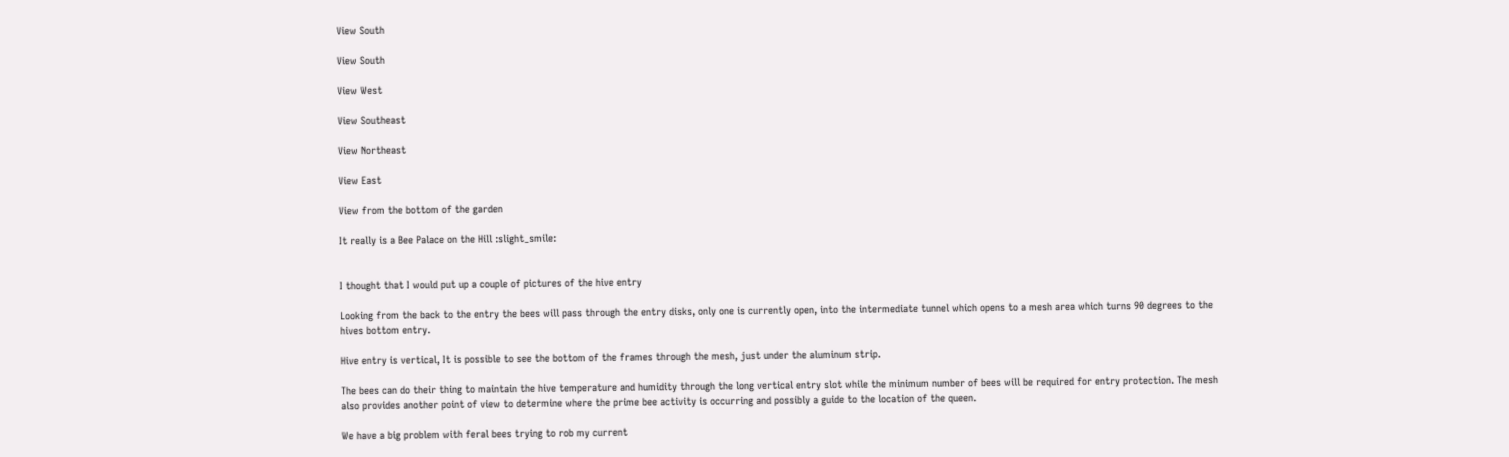View South

View South

View West

View Southeast

View Northeast

View East

View from the bottom of the garden

It really is a Bee Palace on the Hill :slight_smile:


I thought that I would put up a couple of pictures of the hive entry

Looking from the back to the entry the bees will pass through the entry disks, only one is currently open, into the intermediate tunnel which opens to a mesh area which turns 90 degrees to the hives bottom entry.

Hive entry is vertical, It is possible to see the bottom of the frames through the mesh, just under the aluminum strip.

The bees can do their thing to maintain the hive temperature and humidity through the long vertical entry slot while the minimum number of bees will be required for entry protection. The mesh also provides another point of view to determine where the prime bee activity is occurring and possibly a guide to the location of the queen.

We have a big problem with feral bees trying to rob my current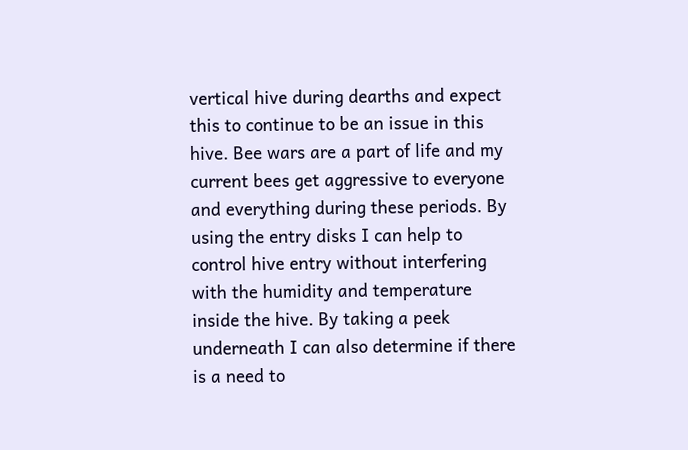vertical hive during dearths and expect this to continue to be an issue in this hive. Bee wars are a part of life and my current bees get aggressive to everyone and everything during these periods. By using the entry disks I can help to control hive entry without interfering with the humidity and temperature inside the hive. By taking a peek underneath I can also determine if there is a need to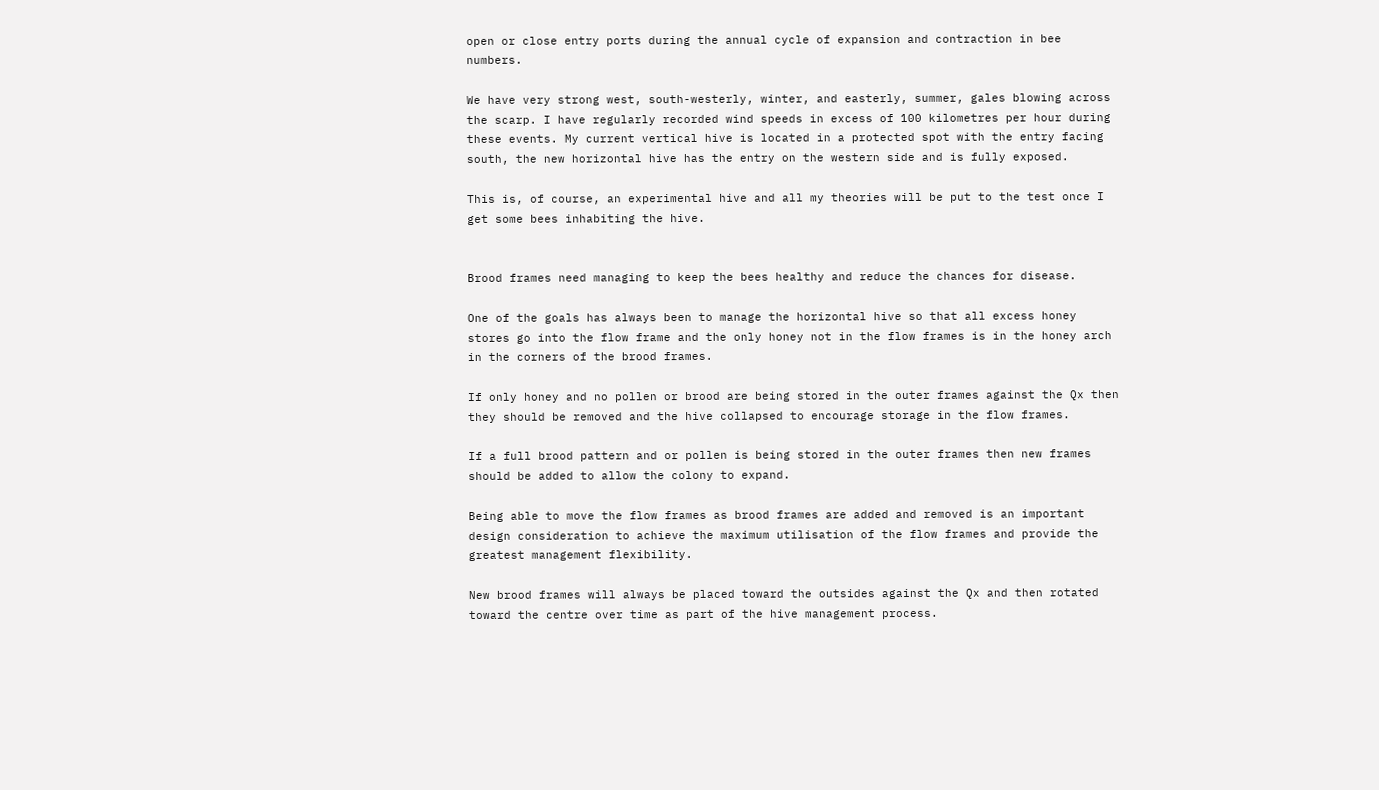open or close entry ports during the annual cycle of expansion and contraction in bee numbers.

We have very strong west, south-westerly, winter, and easterly, summer, gales blowing across the scarp. I have regularly recorded wind speeds in excess of 100 kilometres per hour during these events. My current vertical hive is located in a protected spot with the entry facing south, the new horizontal hive has the entry on the western side and is fully exposed.

This is, of course, an experimental hive and all my theories will be put to the test once I get some bees inhabiting the hive.


Brood frames need managing to keep the bees healthy and reduce the chances for disease.

One of the goals has always been to manage the horizontal hive so that all excess honey stores go into the flow frame and the only honey not in the flow frames is in the honey arch in the corners of the brood frames.

If only honey and no pollen or brood are being stored in the outer frames against the Qx then they should be removed and the hive collapsed to encourage storage in the flow frames.

If a full brood pattern and or pollen is being stored in the outer frames then new frames should be added to allow the colony to expand.

Being able to move the flow frames as brood frames are added and removed is an important design consideration to achieve the maximum utilisation of the flow frames and provide the greatest management flexibility.

New brood frames will always be placed toward the outsides against the Qx and then rotated toward the centre over time as part of the hive management process.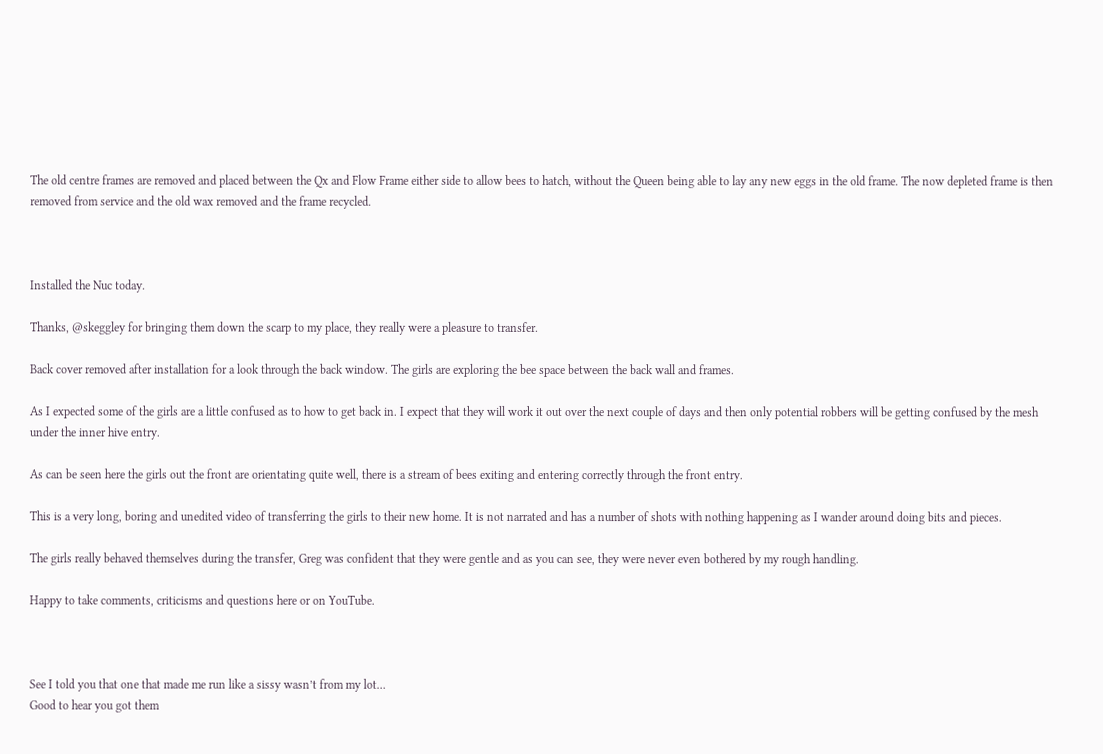The old centre frames are removed and placed between the Qx and Flow Frame either side to allow bees to hatch, without the Queen being able to lay any new eggs in the old frame. The now depleted frame is then removed from service and the old wax removed and the frame recycled.



Installed the Nuc today.

Thanks, @skeggley for bringing them down the scarp to my place, they really were a pleasure to transfer.

Back cover removed after installation for a look through the back window. The girls are exploring the bee space between the back wall and frames.

As I expected some of the girls are a little confused as to how to get back in. I expect that they will work it out over the next couple of days and then only potential robbers will be getting confused by the mesh under the inner hive entry.

As can be seen here the girls out the front are orientating quite well, there is a stream of bees exiting and entering correctly through the front entry.

This is a very long, boring and unedited video of transferring the girls to their new home. It is not narrated and has a number of shots with nothing happening as I wander around doing bits and pieces.

The girls really behaved themselves during the transfer, Greg was confident that they were gentle and as you can see, they were never even bothered by my rough handling.

Happy to take comments, criticisms and questions here or on YouTube.



See I told you that one that made me run like a sissy wasn’t from my lot…
Good to hear you got them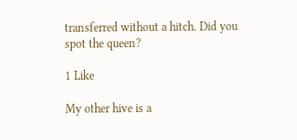transferred without a hitch. Did you spot the queen?

1 Like

My other hive is a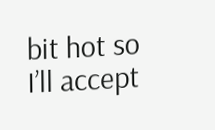bit hot so I’ll accept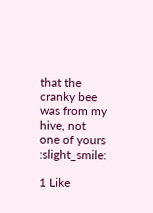that the cranky bee was from my hive, not one of yours :slight_smile:

1 Like